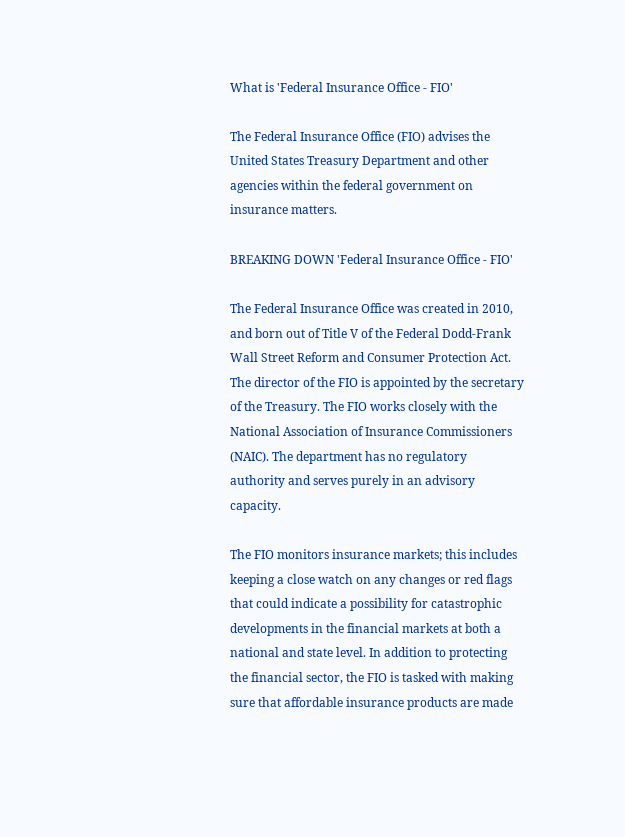What is 'Federal Insurance Office - FIO'

The Federal Insurance Office (FIO) advises the United States Treasury Department and other agencies within the federal government on insurance matters.

BREAKING DOWN 'Federal Insurance Office - FIO'

The Federal Insurance Office was created in 2010, and born out of Title V of the Federal Dodd-Frank Wall Street Reform and Consumer Protection Act. The director of the FIO is appointed by the secretary of the Treasury. The FIO works closely with the National Association of Insurance Commissioners (NAIC). The department has no regulatory authority and serves purely in an advisory capacity.

The FIO monitors insurance markets; this includes keeping a close watch on any changes or red flags that could indicate a possibility for catastrophic developments in the financial markets at both a national and state level. In addition to protecting the financial sector, the FIO is tasked with making sure that affordable insurance products are made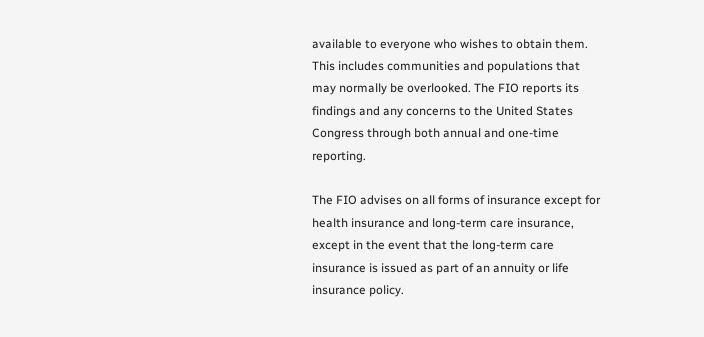available to everyone who wishes to obtain them. This includes communities and populations that may normally be overlooked. The FIO reports its findings and any concerns to the United States Congress through both annual and one-time reporting.

The FIO advises on all forms of insurance except for health insurance and long-term care insurance, except in the event that the long-term care insurance is issued as part of an annuity or life insurance policy.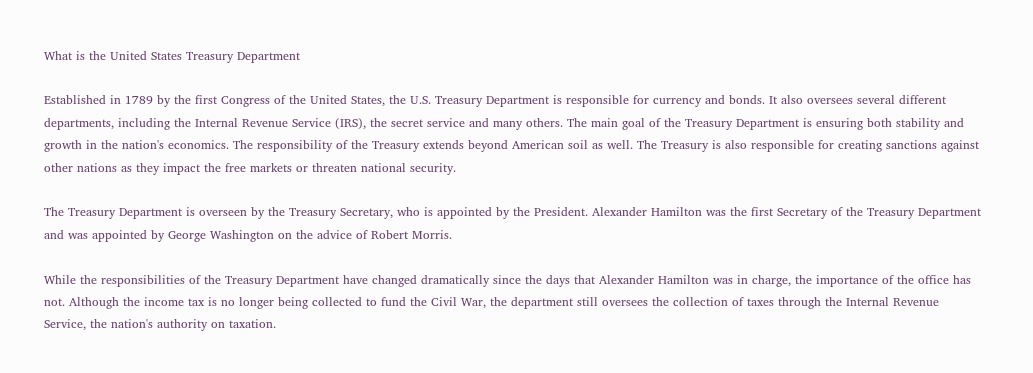What is the United States Treasury Department

Established in 1789 by the first Congress of the United States, the U.S. Treasury Department is responsible for currency and bonds. It also oversees several different departments, including the Internal Revenue Service (IRS), the secret service and many others. The main goal of the Treasury Department is ensuring both stability and growth in the nation's economics. The responsibility of the Treasury extends beyond American soil as well. The Treasury is also responsible for creating sanctions against other nations as they impact the free markets or threaten national security.

The Treasury Department is overseen by the Treasury Secretary, who is appointed by the President. Alexander Hamilton was the first Secretary of the Treasury Department and was appointed by George Washington on the advice of Robert Morris.

While the responsibilities of the Treasury Department have changed dramatically since the days that Alexander Hamilton was in charge, the importance of the office has not. Although the income tax is no longer being collected to fund the Civil War, the department still oversees the collection of taxes through the Internal Revenue Service, the nation's authority on taxation.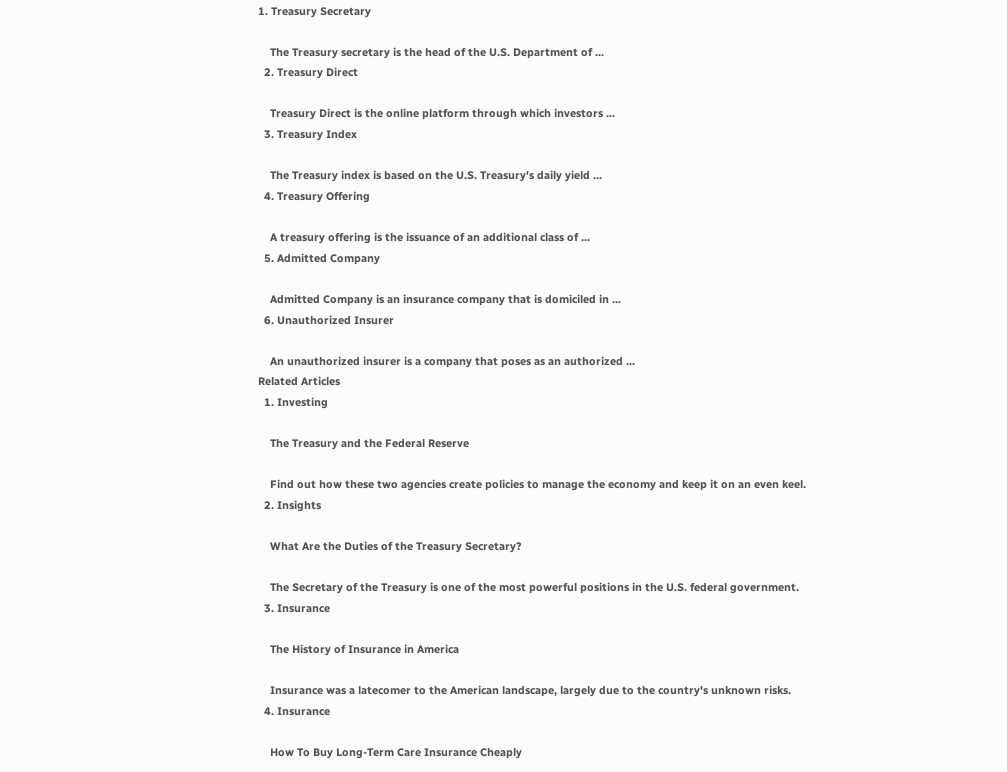1. Treasury Secretary

    The Treasury secretary is the head of the U.S. Department of ...
  2. Treasury Direct

    Treasury Direct is the online platform through which investors ...
  3. Treasury Index

    The Treasury index is based on the U.S. Treasury's daily yield ...
  4. Treasury Offering

    A treasury offering is the issuance of an additional class of ...
  5. Admitted Company

    Admitted Company is an insurance company that is domiciled in ...
  6. Unauthorized Insurer

    An unauthorized insurer is a company that poses as an authorized ...
Related Articles
  1. Investing

    The Treasury and the Federal Reserve

    Find out how these two agencies create policies to manage the economy and keep it on an even keel.
  2. Insights

    What Are the Duties of the Treasury Secretary?

    The Secretary of the Treasury is one of the most powerful positions in the U.S. federal government.
  3. Insurance

    The History of Insurance in America

    Insurance was a latecomer to the American landscape, largely due to the country's unknown risks.
  4. Insurance

    How To Buy Long-Term Care Insurance Cheaply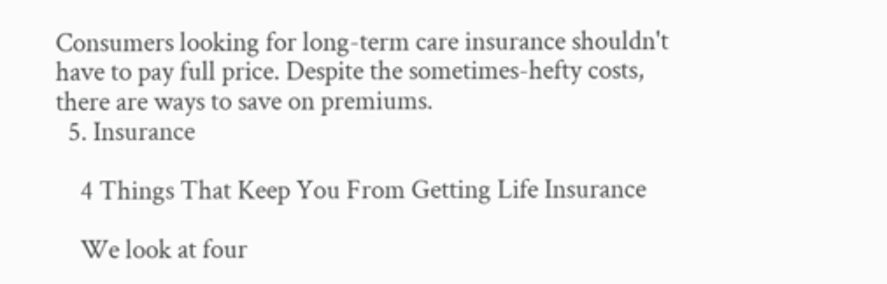Consumers looking for long-term care insurance shouldn't have to pay full price. Despite the sometimes-hefty costs, there are ways to save on premiums.
  5. Insurance

    4 Things That Keep You From Getting Life Insurance

    We look at four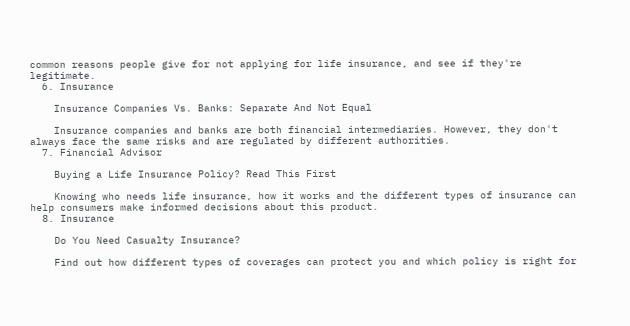common reasons people give for not applying for life insurance, and see if they're legitimate.
  6. Insurance

    Insurance Companies Vs. Banks: Separate And Not Equal

    Insurance companies and banks are both financial intermediaries. However, they don't always face the same risks and are regulated by different authorities.
  7. Financial Advisor

    Buying a Life Insurance Policy? Read This First

    Knowing who needs life insurance, how it works and the different types of insurance can help consumers make informed decisions about this product.
  8. Insurance

    Do You Need Casualty Insurance?

    Find out how different types of coverages can protect you and which policy is right for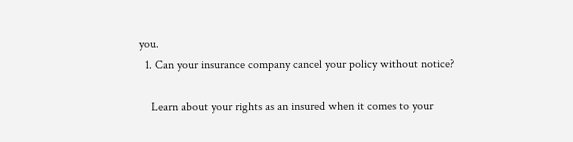you.
  1. Can your insurance company cancel your policy without notice?

    Learn about your rights as an insured when it comes to your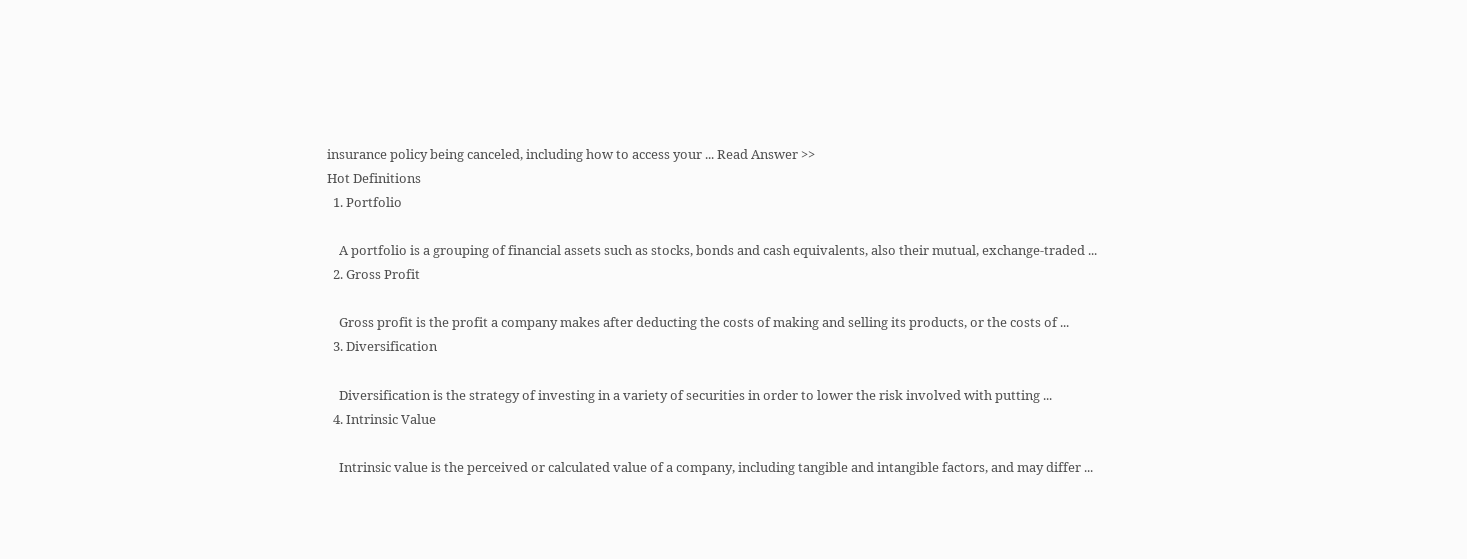insurance policy being canceled, including how to access your ... Read Answer >>
Hot Definitions
  1. Portfolio

    A portfolio is a grouping of financial assets such as stocks, bonds and cash equivalents, also their mutual, exchange-traded ...
  2. Gross Profit

    Gross profit is the profit a company makes after deducting the costs of making and selling its products, or the costs of ...
  3. Diversification

    Diversification is the strategy of investing in a variety of securities in order to lower the risk involved with putting ...
  4. Intrinsic Value

    Intrinsic value is the perceived or calculated value of a company, including tangible and intangible factors, and may differ ...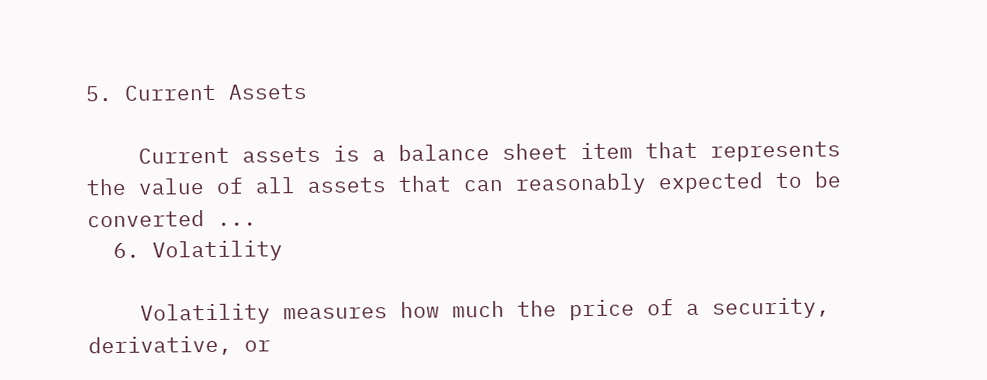5. Current Assets

    Current assets is a balance sheet item that represents the value of all assets that can reasonably expected to be converted ...
  6. Volatility

    Volatility measures how much the price of a security, derivative, or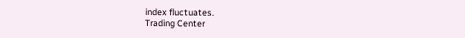index fluctuates.
Trading Center